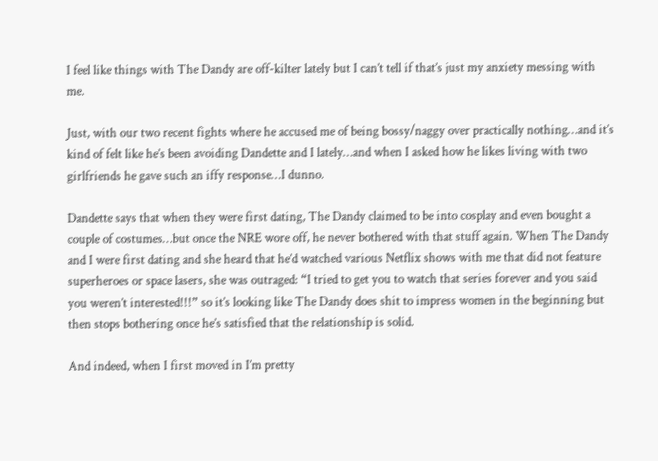I feel like things with The Dandy are off-kilter lately but I can’t tell if that’s just my anxiety messing with me.

Just, with our two recent fights where he accused me of being bossy/naggy over practically nothing…and it’s kind of felt like he’s been avoiding Dandette and I lately…and when I asked how he likes living with two girlfriends he gave such an iffy response…I dunno.

Dandette says that when they were first dating, The Dandy claimed to be into cosplay and even bought a couple of costumes…but once the NRE wore off, he never bothered with that stuff again. When The Dandy and I were first dating and she heard that he’d watched various Netflix shows with me that did not feature superheroes or space lasers, she was outraged: “I tried to get you to watch that series forever and you said you weren’t interested!!!” so it’s looking like The Dandy does shit to impress women in the beginning but then stops bothering once he’s satisfied that the relationship is solid.

And indeed, when I first moved in I’m pretty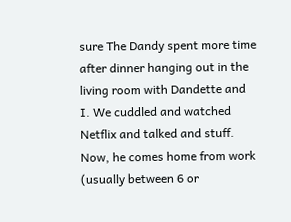sure The Dandy spent more time after dinner hanging out in the living room with Dandette and I. We cuddled and watched Netflix and talked and stuff. Now, he comes home from work (usually between 6 or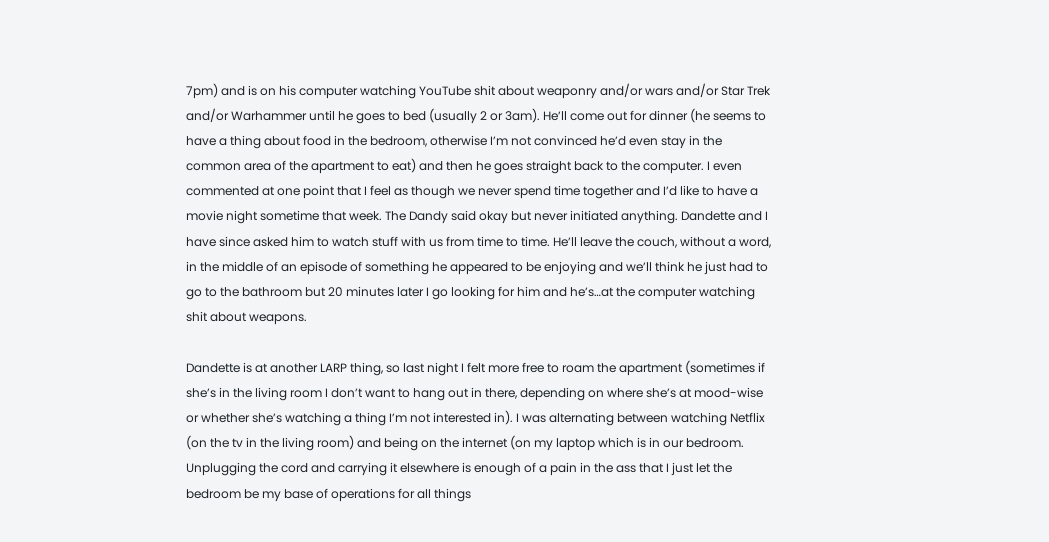7pm) and is on his computer watching YouTube shit about weaponry and/or wars and/or Star Trek and/or Warhammer until he goes to bed (usually 2 or 3am). He’ll come out for dinner (he seems to have a thing about food in the bedroom, otherwise I’m not convinced he’d even stay in the common area of the apartment to eat) and then he goes straight back to the computer. I even commented at one point that I feel as though we never spend time together and I’d like to have a movie night sometime that week. The Dandy said okay but never initiated anything. Dandette and I have since asked him to watch stuff with us from time to time. He’ll leave the couch, without a word, in the middle of an episode of something he appeared to be enjoying and we’ll think he just had to go to the bathroom but 20 minutes later I go looking for him and he’s…at the computer watching shit about weapons.

Dandette is at another LARP thing, so last night I felt more free to roam the apartment (sometimes if she’s in the living room I don’t want to hang out in there, depending on where she’s at mood-wise or whether she’s watching a thing I’m not interested in). I was alternating between watching Netflix (on the tv in the living room) and being on the internet (on my laptop which is in our bedroom. Unplugging the cord and carrying it elsewhere is enough of a pain in the ass that I just let the bedroom be my base of operations for all things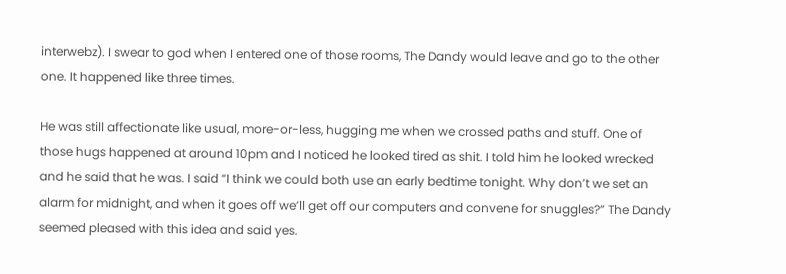interwebz). I swear to god when I entered one of those rooms, The Dandy would leave and go to the other one. It happened like three times.

He was still affectionate like usual, more-or-less, hugging me when we crossed paths and stuff. One of those hugs happened at around 10pm and I noticed he looked tired as shit. I told him he looked wrecked and he said that he was. I said “I think we could both use an early bedtime tonight. Why don’t we set an alarm for midnight, and when it goes off we’ll get off our computers and convene for snuggles?” The Dandy seemed pleased with this idea and said yes.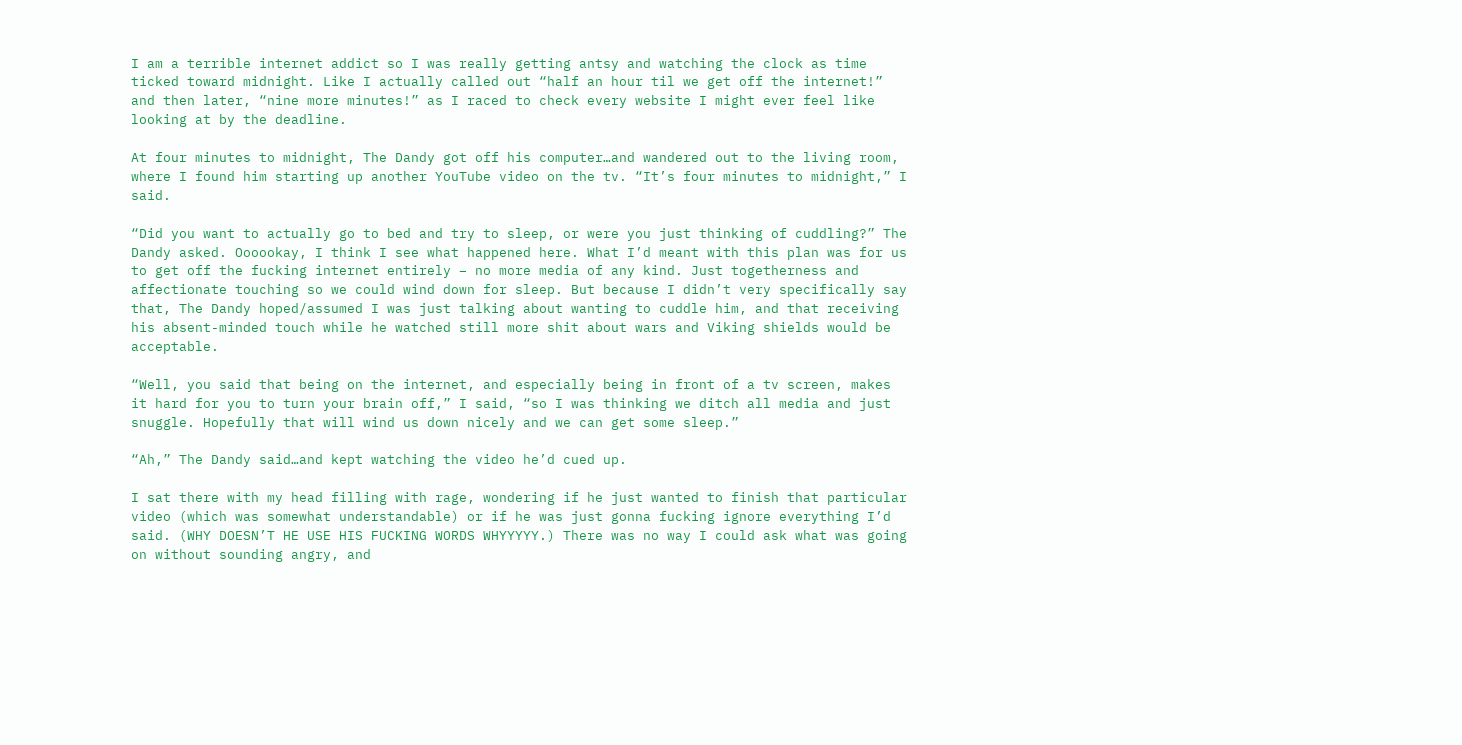I am a terrible internet addict so I was really getting antsy and watching the clock as time ticked toward midnight. Like I actually called out “half an hour til we get off the internet!” and then later, “nine more minutes!” as I raced to check every website I might ever feel like looking at by the deadline.

At four minutes to midnight, The Dandy got off his computer…and wandered out to the living room, where I found him starting up another YouTube video on the tv. “It’s four minutes to midnight,” I said.

“Did you want to actually go to bed and try to sleep, or were you just thinking of cuddling?” The Dandy asked. Oooookay, I think I see what happened here. What I’d meant with this plan was for us to get off the fucking internet entirely – no more media of any kind. Just togetherness and affectionate touching so we could wind down for sleep. But because I didn’t very specifically say that, The Dandy hoped/assumed I was just talking about wanting to cuddle him, and that receiving his absent-minded touch while he watched still more shit about wars and Viking shields would be acceptable.

“Well, you said that being on the internet, and especially being in front of a tv screen, makes it hard for you to turn your brain off,” I said, “so I was thinking we ditch all media and just snuggle. Hopefully that will wind us down nicely and we can get some sleep.”

“Ah,” The Dandy said…and kept watching the video he’d cued up.

I sat there with my head filling with rage, wondering if he just wanted to finish that particular video (which was somewhat understandable) or if he was just gonna fucking ignore everything I’d said. (WHY DOESN’T HE USE HIS FUCKING WORDS WHYYYYY.) There was no way I could ask what was going on without sounding angry, and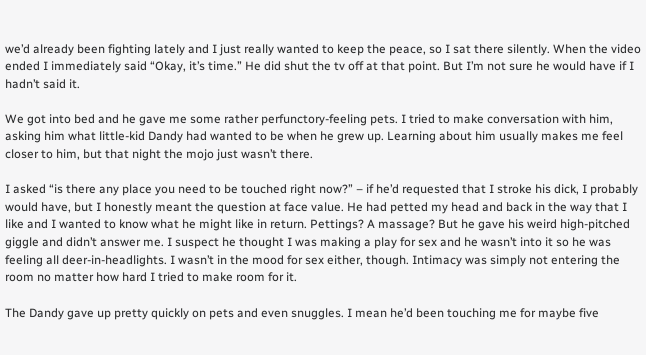we’d already been fighting lately and I just really wanted to keep the peace, so I sat there silently. When the video ended I immediately said “Okay, it’s time.” He did shut the tv off at that point. But I’m not sure he would have if I hadn’t said it.

We got into bed and he gave me some rather perfunctory-feeling pets. I tried to make conversation with him, asking him what little-kid Dandy had wanted to be when he grew up. Learning about him usually makes me feel closer to him, but that night the mojo just wasn’t there.

I asked “is there any place you need to be touched right now?” – if he’d requested that I stroke his dick, I probably would have, but I honestly meant the question at face value. He had petted my head and back in the way that I like and I wanted to know what he might like in return. Pettings? A massage? But he gave his weird high-pitched giggle and didn’t answer me. I suspect he thought I was making a play for sex and he wasn’t into it so he was feeling all deer-in-headlights. I wasn’t in the mood for sex either, though. Intimacy was simply not entering the room no matter how hard I tried to make room for it.

The Dandy gave up pretty quickly on pets and even snuggles. I mean he’d been touching me for maybe five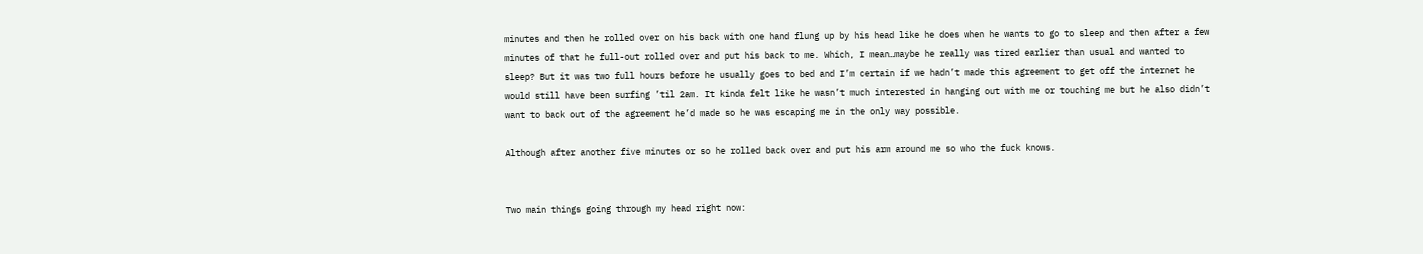minutes and then he rolled over on his back with one hand flung up by his head like he does when he wants to go to sleep and then after a few minutes of that he full-out rolled over and put his back to me. Which, I mean…maybe he really was tired earlier than usual and wanted to sleep? But it was two full hours before he usually goes to bed and I’m certain if we hadn’t made this agreement to get off the internet he would still have been surfing ’til 2am. It kinda felt like he wasn’t much interested in hanging out with me or touching me but he also didn’t want to back out of the agreement he’d made so he was escaping me in the only way possible.

Although after another five minutes or so he rolled back over and put his arm around me so who the fuck knows.


Two main things going through my head right now: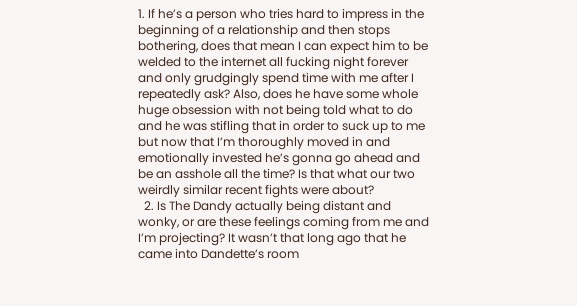1. If he’s a person who tries hard to impress in the beginning of a relationship and then stops bothering, does that mean I can expect him to be welded to the internet all fucking night forever and only grudgingly spend time with me after I repeatedly ask? Also, does he have some whole huge obsession with not being told what to do and he was stifling that in order to suck up to me but now that I’m thoroughly moved in and emotionally invested he’s gonna go ahead and be an asshole all the time? Is that what our two weirdly similar recent fights were about?
  2. Is The Dandy actually being distant and wonky, or are these feelings coming from me and I’m projecting? It wasn’t that long ago that he came into Dandette’s room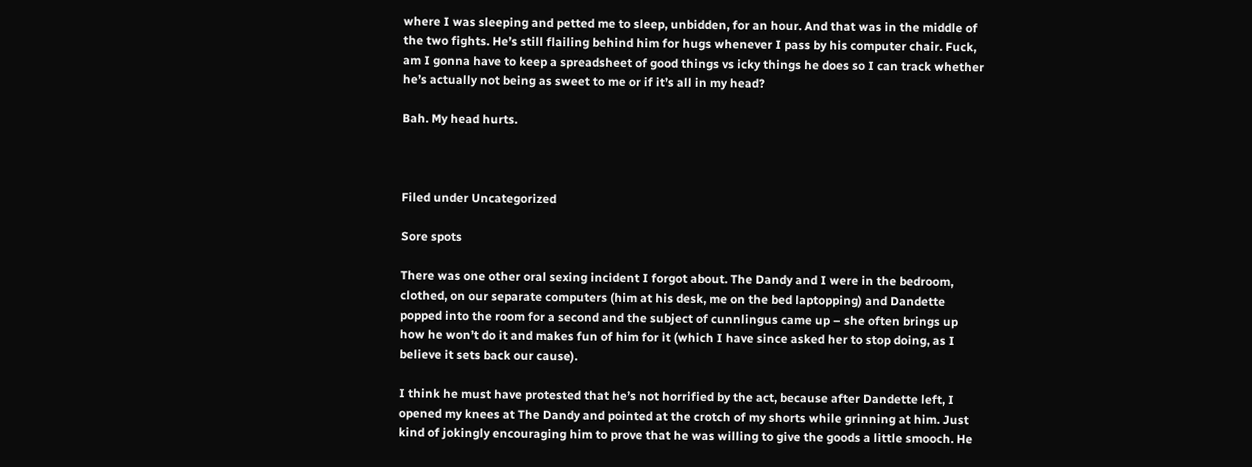where I was sleeping and petted me to sleep, unbidden, for an hour. And that was in the middle of the two fights. He’s still flailing behind him for hugs whenever I pass by his computer chair. Fuck, am I gonna have to keep a spreadsheet of good things vs icky things he does so I can track whether he’s actually not being as sweet to me or if it’s all in my head?

Bah. My head hurts.



Filed under Uncategorized

Sore spots

There was one other oral sexing incident I forgot about. The Dandy and I were in the bedroom, clothed, on our separate computers (him at his desk, me on the bed laptopping) and Dandette popped into the room for a second and the subject of cunnlingus came up – she often brings up how he won’t do it and makes fun of him for it (which I have since asked her to stop doing, as I believe it sets back our cause).

I think he must have protested that he’s not horrified by the act, because after Dandette left, I opened my knees at The Dandy and pointed at the crotch of my shorts while grinning at him. Just kind of jokingly encouraging him to prove that he was willing to give the goods a little smooch. He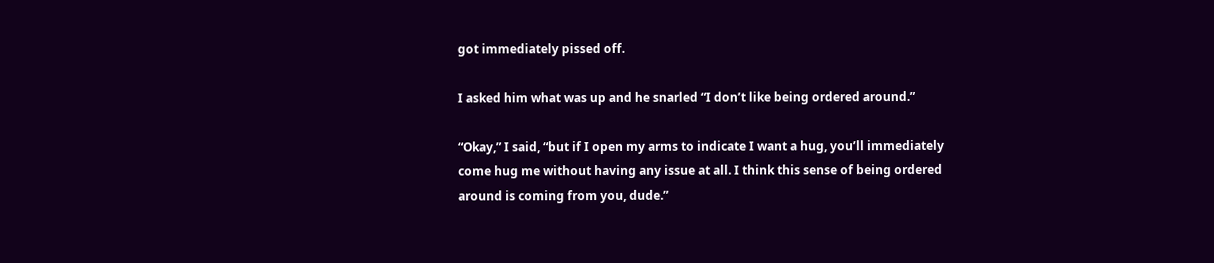got immediately pissed off.

I asked him what was up and he snarled “I don’t like being ordered around.”

“Okay,” I said, “but if I open my arms to indicate I want a hug, you’ll immediately come hug me without having any issue at all. I think this sense of being ordered around is coming from you, dude.”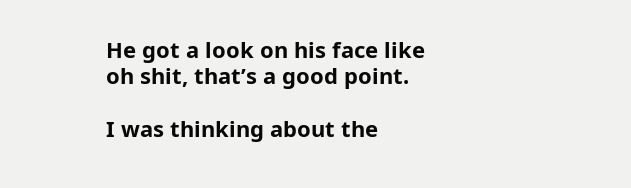He got a look on his face like oh shit, that’s a good point.

I was thinking about the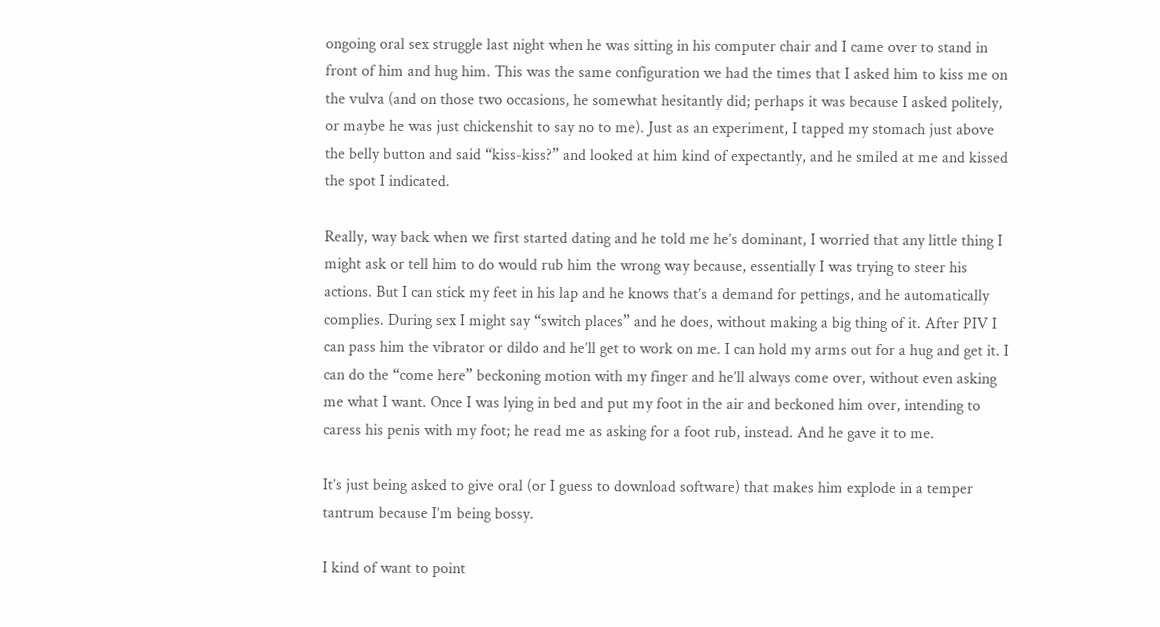ongoing oral sex struggle last night when he was sitting in his computer chair and I came over to stand in front of him and hug him. This was the same configuration we had the times that I asked him to kiss me on the vulva (and on those two occasions, he somewhat hesitantly did; perhaps it was because I asked politely, or maybe he was just chickenshit to say no to me). Just as an experiment, I tapped my stomach just above the belly button and said “kiss-kiss?” and looked at him kind of expectantly, and he smiled at me and kissed the spot I indicated.

Really, way back when we first started dating and he told me he’s dominant, I worried that any little thing I might ask or tell him to do would rub him the wrong way because, essentially I was trying to steer his actions. But I can stick my feet in his lap and he knows that’s a demand for pettings, and he automatically complies. During sex I might say “switch places” and he does, without making a big thing of it. After PIV I can pass him the vibrator or dildo and he’ll get to work on me. I can hold my arms out for a hug and get it. I can do the “come here” beckoning motion with my finger and he’ll always come over, without even asking me what I want. Once I was lying in bed and put my foot in the air and beckoned him over, intending to caress his penis with my foot; he read me as asking for a foot rub, instead. And he gave it to me.

It’s just being asked to give oral (or I guess to download software) that makes him explode in a temper tantrum because I’m being bossy.

I kind of want to point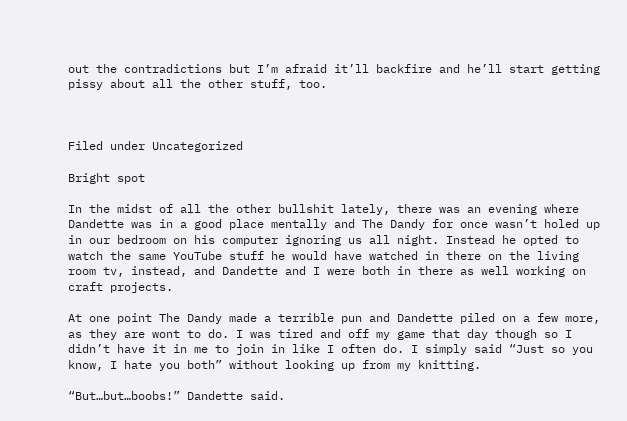out the contradictions but I’m afraid it’ll backfire and he’ll start getting pissy about all the other stuff, too.



Filed under Uncategorized

Bright spot

In the midst of all the other bullshit lately, there was an evening where Dandette was in a good place mentally and The Dandy for once wasn’t holed up in our bedroom on his computer ignoring us all night. Instead he opted to watch the same YouTube stuff he would have watched in there on the living room tv, instead, and Dandette and I were both in there as well working on craft projects.

At one point The Dandy made a terrible pun and Dandette piled on a few more, as they are wont to do. I was tired and off my game that day though so I didn’t have it in me to join in like I often do. I simply said “Just so you know, I hate you both” without looking up from my knitting.

“But…but…boobs!” Dandette said.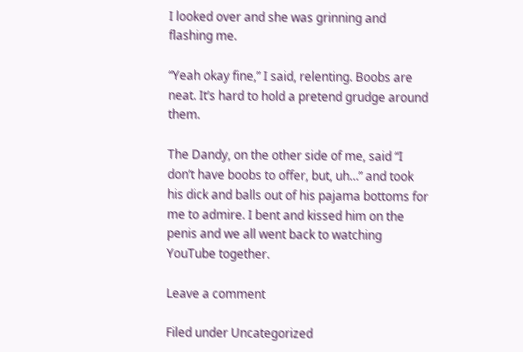I looked over and she was grinning and flashing me.

“Yeah okay fine,” I said, relenting. Boobs are neat. It’s hard to hold a pretend grudge around them.

The Dandy, on the other side of me, said “I don’t have boobs to offer, but, uh…” and took his dick and balls out of his pajama bottoms for me to admire. I bent and kissed him on the penis and we all went back to watching YouTube together.

Leave a comment

Filed under Uncategorized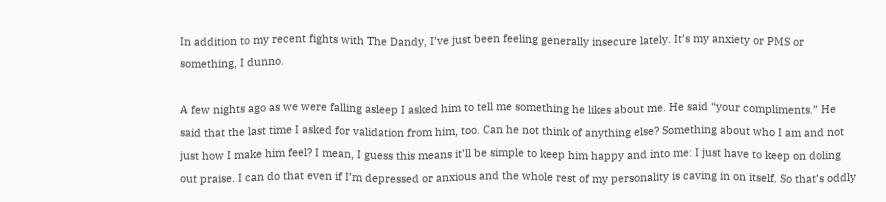In addition to my recent fights with The Dandy, I’ve just been feeling generally insecure lately. It’s my anxiety or PMS or something, I dunno.

A few nights ago as we were falling asleep I asked him to tell me something he likes about me. He said “your compliments.” He said that the last time I asked for validation from him, too. Can he not think of anything else? Something about who I am and not just how I make him feel? I mean, I guess this means it’ll be simple to keep him happy and into me: I just have to keep on doling out praise. I can do that even if I’m depressed or anxious and the whole rest of my personality is caving in on itself. So that’s oddly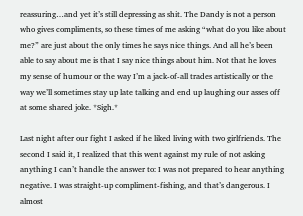reassuring…and yet it’s still depressing as shit. The Dandy is not a person who gives compliments, so these times of me asking “what do you like about me?” are just about the only times he says nice things. And all he’s been able to say about me is that I say nice things about him. Not that he loves my sense of humour or the way I’m a jack-of-all trades artistically or the way we’ll sometimes stay up late talking and end up laughing our asses off at some shared joke. *Sigh.*

Last night after our fight I asked if he liked living with two girlfriends. The second I said it, I realized that this went against my rule of not asking anything I can’t handle the answer to: I was not prepared to hear anything negative. I was straight-up compliment-fishing, and that’s dangerous. I almost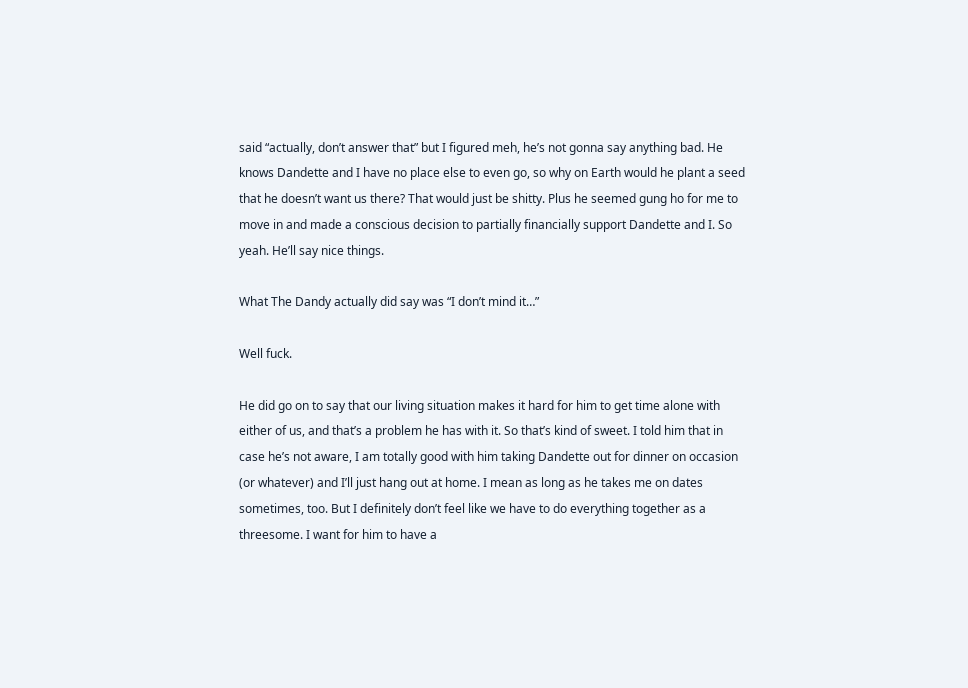said “actually, don’t answer that” but I figured meh, he’s not gonna say anything bad. He knows Dandette and I have no place else to even go, so why on Earth would he plant a seed that he doesn’t want us there? That would just be shitty. Plus he seemed gung ho for me to move in and made a conscious decision to partially financially support Dandette and I. So yeah. He’ll say nice things.

What The Dandy actually did say was “I don’t mind it…”

Well fuck.

He did go on to say that our living situation makes it hard for him to get time alone with either of us, and that’s a problem he has with it. So that’s kind of sweet. I told him that in case he’s not aware, I am totally good with him taking Dandette out for dinner on occasion (or whatever) and I’ll just hang out at home. I mean as long as he takes me on dates sometimes, too. But I definitely don’t feel like we have to do everything together as a threesome. I want for him to have a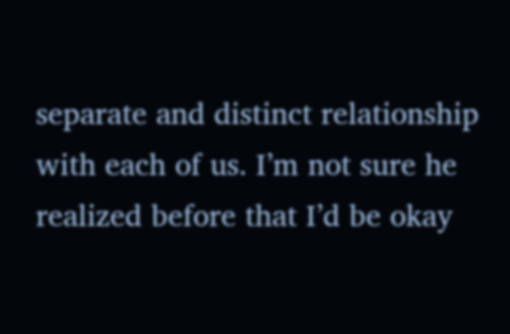separate and distinct relationship with each of us. I’m not sure he realized before that I’d be okay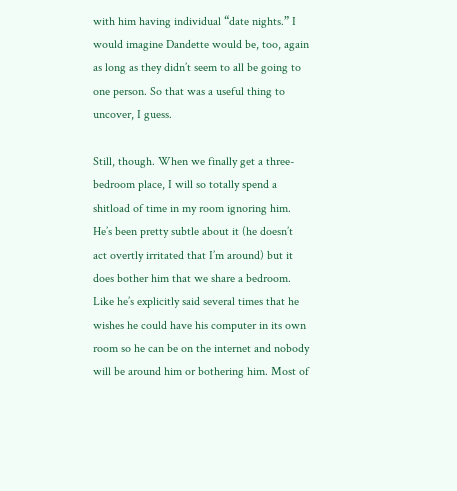with him having individual “date nights.” I would imagine Dandette would be, too, again as long as they didn’t seem to all be going to one person. So that was a useful thing to uncover, I guess.

Still, though. When we finally get a three-bedroom place, I will so totally spend a shitload of time in my room ignoring him. He’s been pretty subtle about it (he doesn’t act overtly irritated that I’m around) but it does bother him that we share a bedroom. Like he’s explicitly said several times that he wishes he could have his computer in its own room so he can be on the internet and nobody will be around him or bothering him. Most of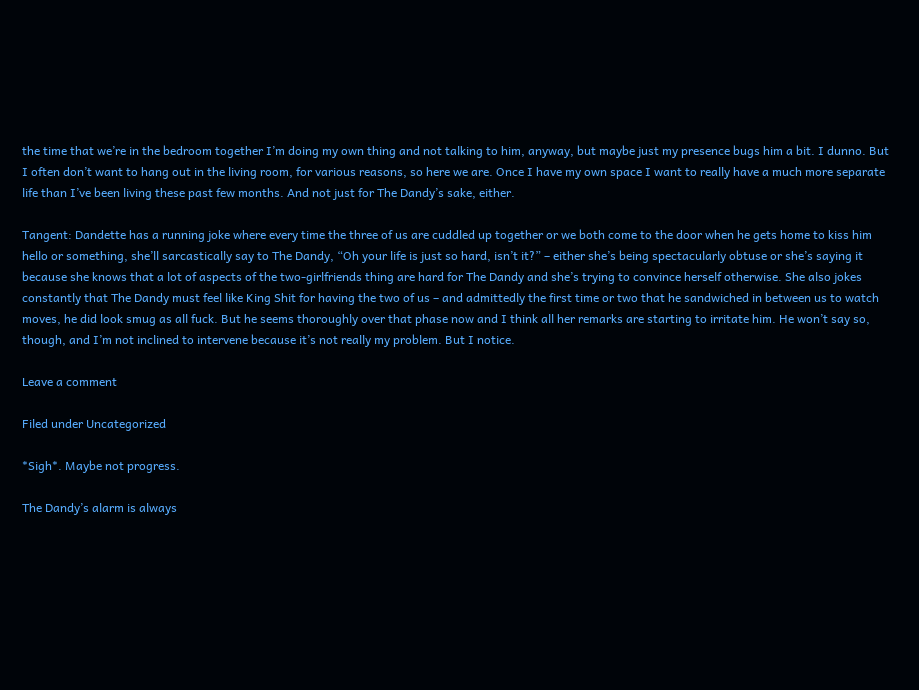the time that we’re in the bedroom together I’m doing my own thing and not talking to him, anyway, but maybe just my presence bugs him a bit. I dunno. But I often don’t want to hang out in the living room, for various reasons, so here we are. Once I have my own space I want to really have a much more separate life than I’ve been living these past few months. And not just for The Dandy’s sake, either.

Tangent: Dandette has a running joke where every time the three of us are cuddled up together or we both come to the door when he gets home to kiss him hello or something, she’ll sarcastically say to The Dandy, “Oh your life is just so hard, isn’t it?” – either she’s being spectacularly obtuse or she’s saying it because she knows that a lot of aspects of the two-girlfriends thing are hard for The Dandy and she’s trying to convince herself otherwise. She also jokes constantly that The Dandy must feel like King Shit for having the two of us – and admittedly the first time or two that he sandwiched in between us to watch moves, he did look smug as all fuck. But he seems thoroughly over that phase now and I think all her remarks are starting to irritate him. He won’t say so, though, and I’m not inclined to intervene because it’s not really my problem. But I notice.

Leave a comment

Filed under Uncategorized

*Sigh*. Maybe not progress.

The Dandy’s alarm is always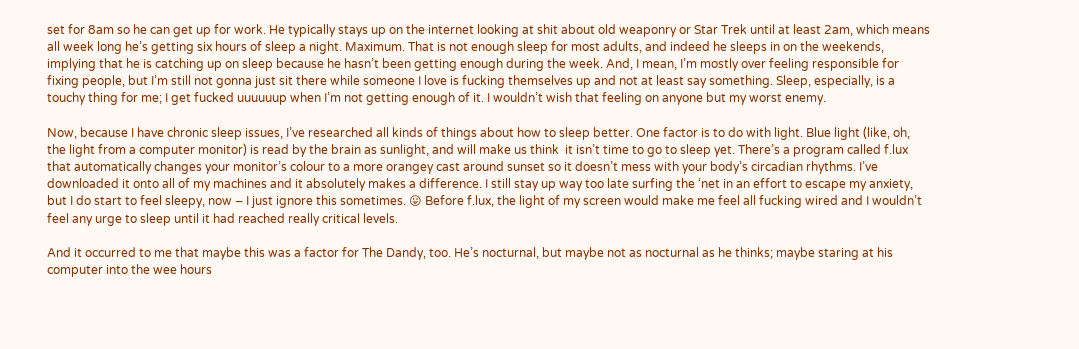set for 8am so he can get up for work. He typically stays up on the internet looking at shit about old weaponry or Star Trek until at least 2am, which means all week long he’s getting six hours of sleep a night. Maximum. That is not enough sleep for most adults, and indeed he sleeps in on the weekends, implying that he is catching up on sleep because he hasn’t been getting enough during the week. And, I mean, I’m mostly over feeling responsible for fixing people, but I’m still not gonna just sit there while someone I love is fucking themselves up and not at least say something. Sleep, especially, is a touchy thing for me; I get fucked uuuuuup when I’m not getting enough of it. I wouldn’t wish that feeling on anyone but my worst enemy.

Now, because I have chronic sleep issues, I’ve researched all kinds of things about how to sleep better. One factor is to do with light. Blue light (like, oh, the light from a computer monitor) is read by the brain as sunlight, and will make us think  it isn’t time to go to sleep yet. There’s a program called f.lux that automatically changes your monitor’s colour to a more orangey cast around sunset so it doesn’t mess with your body’s circadian rhythms. I’ve downloaded it onto all of my machines and it absolutely makes a difference. I still stay up way too late surfing the ‘net in an effort to escape my anxiety, but I do start to feel sleepy, now – I just ignore this sometimes. 😛 Before f.lux, the light of my screen would make me feel all fucking wired and I wouldn’t feel any urge to sleep until it had reached really critical levels.

And it occurred to me that maybe this was a factor for The Dandy, too. He’s nocturnal, but maybe not as nocturnal as he thinks; maybe staring at his computer into the wee hours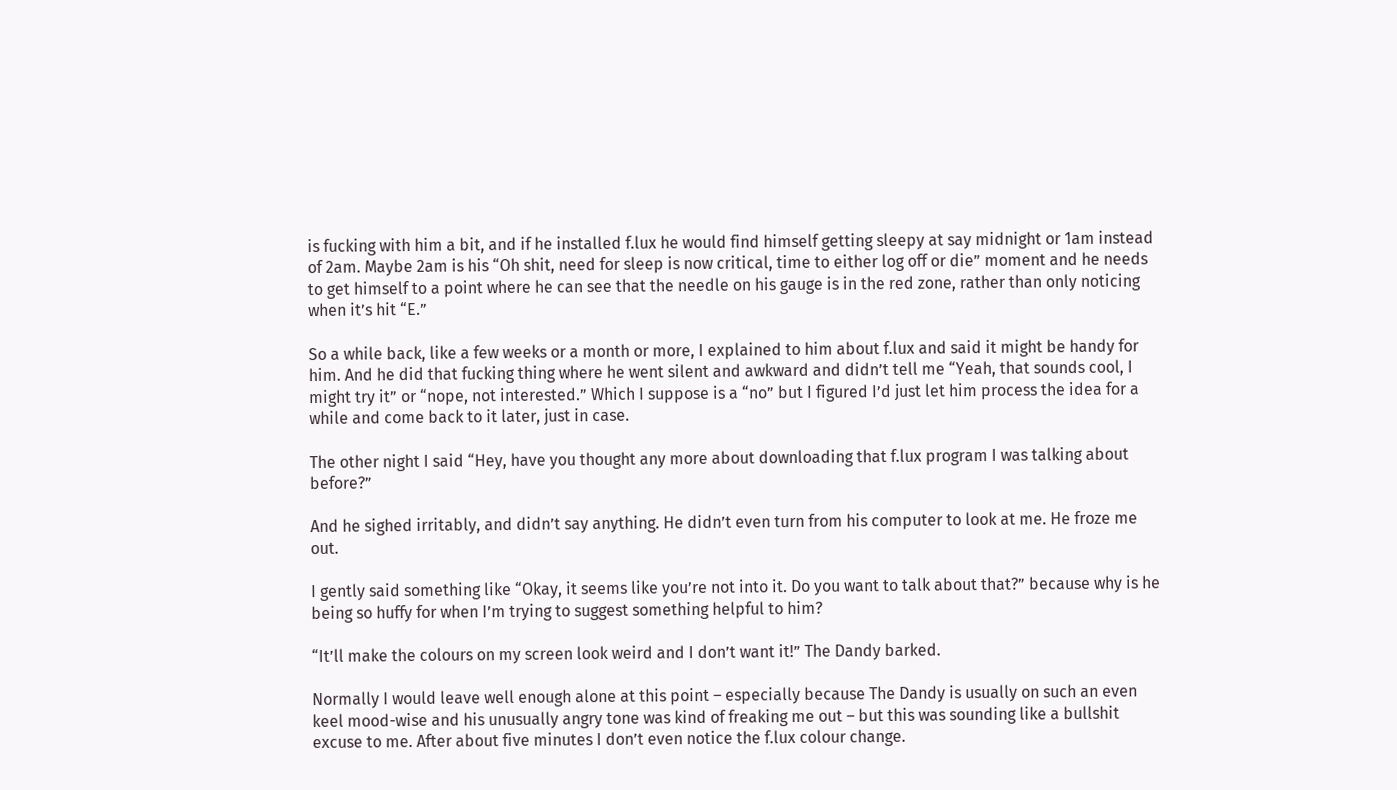is fucking with him a bit, and if he installed f.lux he would find himself getting sleepy at say midnight or 1am instead of 2am. Maybe 2am is his “Oh shit, need for sleep is now critical, time to either log off or die” moment and he needs to get himself to a point where he can see that the needle on his gauge is in the red zone, rather than only noticing when it’s hit “E.”

So a while back, like a few weeks or a month or more, I explained to him about f.lux and said it might be handy for him. And he did that fucking thing where he went silent and awkward and didn’t tell me “Yeah, that sounds cool, I might try it” or “nope, not interested.” Which I suppose is a “no” but I figured I’d just let him process the idea for a while and come back to it later, just in case.

The other night I said “Hey, have you thought any more about downloading that f.lux program I was talking about before?”

And he sighed irritably, and didn’t say anything. He didn’t even turn from his computer to look at me. He froze me out.

I gently said something like “Okay, it seems like you’re not into it. Do you want to talk about that?” because why is he being so huffy for when I’m trying to suggest something helpful to him?

“It’ll make the colours on my screen look weird and I don’t want it!” The Dandy barked.

Normally I would leave well enough alone at this point – especially because The Dandy is usually on such an even keel mood-wise and his unusually angry tone was kind of freaking me out – but this was sounding like a bullshit excuse to me. After about five minutes I don’t even notice the f.lux colour change.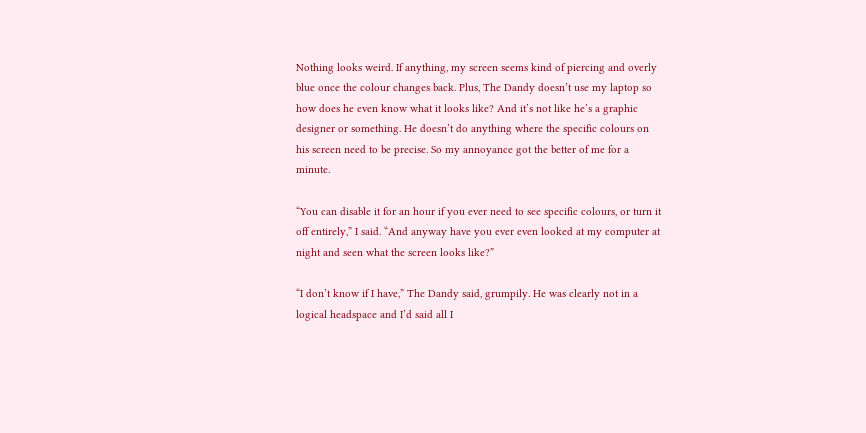Nothing looks weird. If anything, my screen seems kind of piercing and overly blue once the colour changes back. Plus, The Dandy doesn’t use my laptop so how does he even know what it looks like? And it’s not like he’s a graphic designer or something. He doesn’t do anything where the specific colours on his screen need to be precise. So my annoyance got the better of me for a minute.

“You can disable it for an hour if you ever need to see specific colours, or turn it off entirely,” I said. “And anyway have you ever even looked at my computer at night and seen what the screen looks like?”

“I don’t know if I have,” The Dandy said, grumpily. He was clearly not in a logical headspace and I’d said all I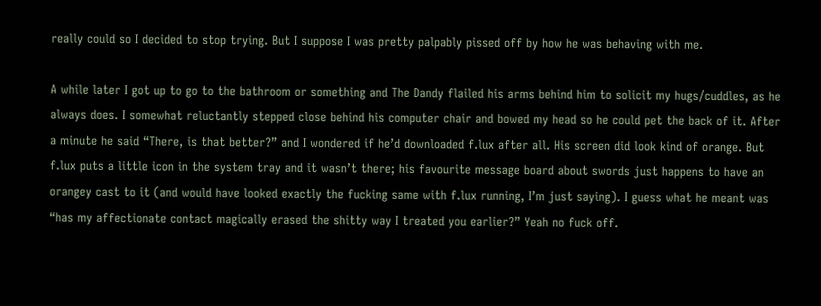really could so I decided to stop trying. But I suppose I was pretty palpably pissed off by how he was behaving with me.

A while later I got up to go to the bathroom or something and The Dandy flailed his arms behind him to solicit my hugs/cuddles, as he always does. I somewhat reluctantly stepped close behind his computer chair and bowed my head so he could pet the back of it. After a minute he said “There, is that better?” and I wondered if he’d downloaded f.lux after all. His screen did look kind of orange. But f.lux puts a little icon in the system tray and it wasn’t there; his favourite message board about swords just happens to have an orangey cast to it (and would have looked exactly the fucking same with f.lux running, I’m just saying). I guess what he meant was “has my affectionate contact magically erased the shitty way I treated you earlier?” Yeah no fuck off.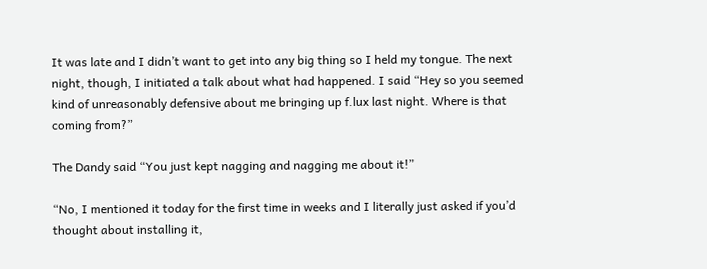It was late and I didn’t want to get into any big thing so I held my tongue. The next night, though, I initiated a talk about what had happened. I said “Hey so you seemed kind of unreasonably defensive about me bringing up f.lux last night. Where is that coming from?”

The Dandy said “You just kept nagging and nagging me about it!”

“No, I mentioned it today for the first time in weeks and I literally just asked if you’d thought about installing it,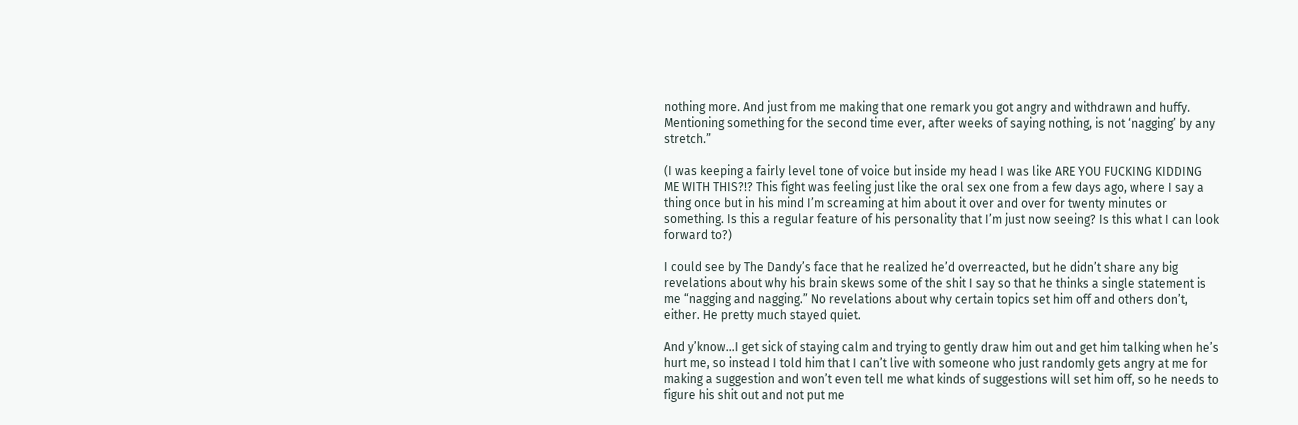nothing more. And just from me making that one remark you got angry and withdrawn and huffy. Mentioning something for the second time ever, after weeks of saying nothing, is not ‘nagging’ by any stretch.”

(I was keeping a fairly level tone of voice but inside my head I was like ARE YOU FUCKING KIDDING ME WITH THIS?!? This fight was feeling just like the oral sex one from a few days ago, where I say a thing once but in his mind I’m screaming at him about it over and over for twenty minutes or something. Is this a regular feature of his personality that I’m just now seeing? Is this what I can look forward to?)

I could see by The Dandy’s face that he realized he’d overreacted, but he didn’t share any big revelations about why his brain skews some of the shit I say so that he thinks a single statement is me “nagging and nagging.” No revelations about why certain topics set him off and others don’t, either. He pretty much stayed quiet.

And y’know…I get sick of staying calm and trying to gently draw him out and get him talking when he’s hurt me, so instead I told him that I can’t live with someone who just randomly gets angry at me for making a suggestion and won’t even tell me what kinds of suggestions will set him off, so he needs to figure his shit out and not put me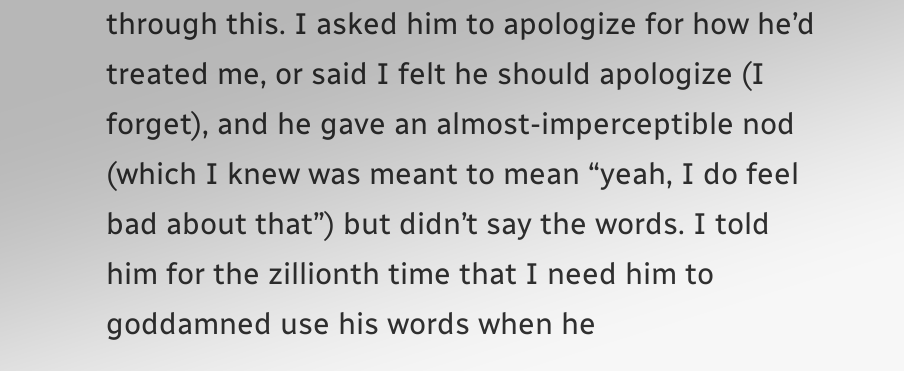through this. I asked him to apologize for how he’d treated me, or said I felt he should apologize (I forget), and he gave an almost-imperceptible nod (which I knew was meant to mean “yeah, I do feel bad about that”) but didn’t say the words. I told him for the zillionth time that I need him to goddamned use his words when he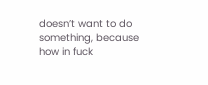doesn’t want to do something, because how in fuck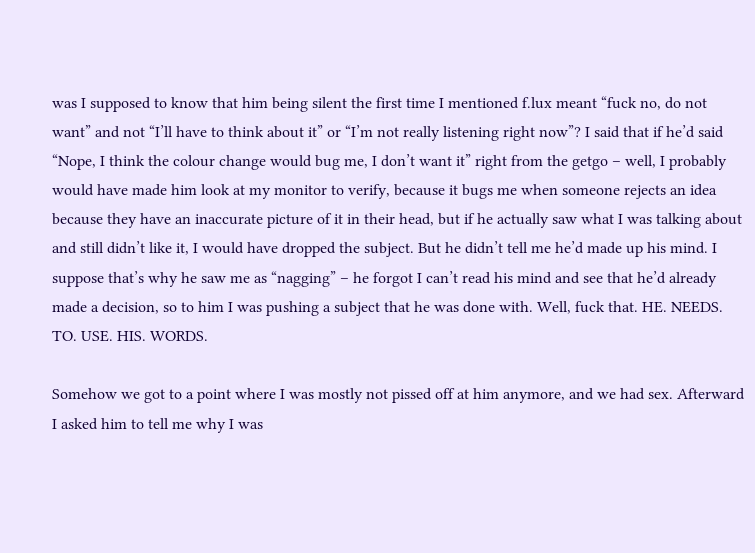was I supposed to know that him being silent the first time I mentioned f.lux meant “fuck no, do not want” and not “I’ll have to think about it” or “I’m not really listening right now”? I said that if he’d said “Nope, I think the colour change would bug me, I don’t want it” right from the getgo – well, I probably would have made him look at my monitor to verify, because it bugs me when someone rejects an idea because they have an inaccurate picture of it in their head, but if he actually saw what I was talking about and still didn’t like it, I would have dropped the subject. But he didn’t tell me he’d made up his mind. I suppose that’s why he saw me as “nagging” – he forgot I can’t read his mind and see that he’d already made a decision, so to him I was pushing a subject that he was done with. Well, fuck that. HE. NEEDS. TO. USE. HIS. WORDS.

Somehow we got to a point where I was mostly not pissed off at him anymore, and we had sex. Afterward I asked him to tell me why I was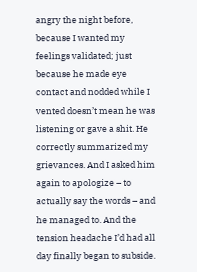angry the night before, because I wanted my feelings validated; just because he made eye contact and nodded while I vented doesn’t mean he was listening or gave a shit. He correctly summarized my grievances. And I asked him again to apologize – to actually say the words – and he managed to. And the tension headache I’d had all day finally began to subside.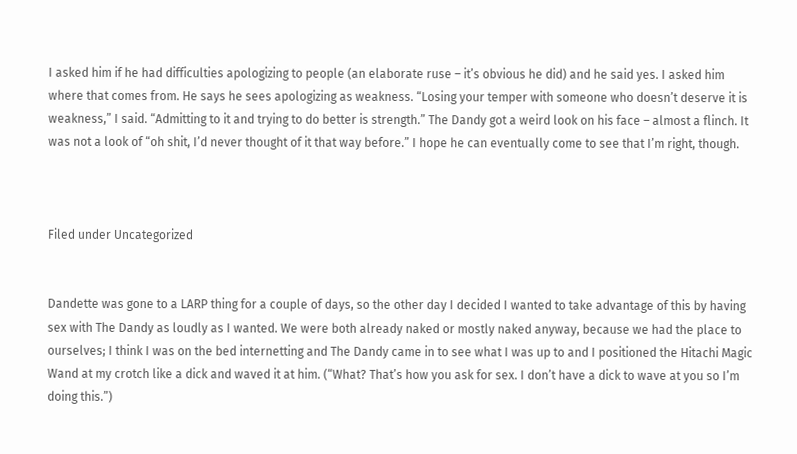I asked him if he had difficulties apologizing to people (an elaborate ruse – it’s obvious he did) and he said yes. I asked him where that comes from. He says he sees apologizing as weakness. “Losing your temper with someone who doesn’t deserve it is weakness,” I said. “Admitting to it and trying to do better is strength.” The Dandy got a weird look on his face – almost a flinch. It was not a look of “oh shit, I’d never thought of it that way before.” I hope he can eventually come to see that I’m right, though.



Filed under Uncategorized


Dandette was gone to a LARP thing for a couple of days, so the other day I decided I wanted to take advantage of this by having sex with The Dandy as loudly as I wanted. We were both already naked or mostly naked anyway, because we had the place to ourselves; I think I was on the bed internetting and The Dandy came in to see what I was up to and I positioned the Hitachi Magic Wand at my crotch like a dick and waved it at him. (“What? That’s how you ask for sex. I don’t have a dick to wave at you so I’m doing this.”)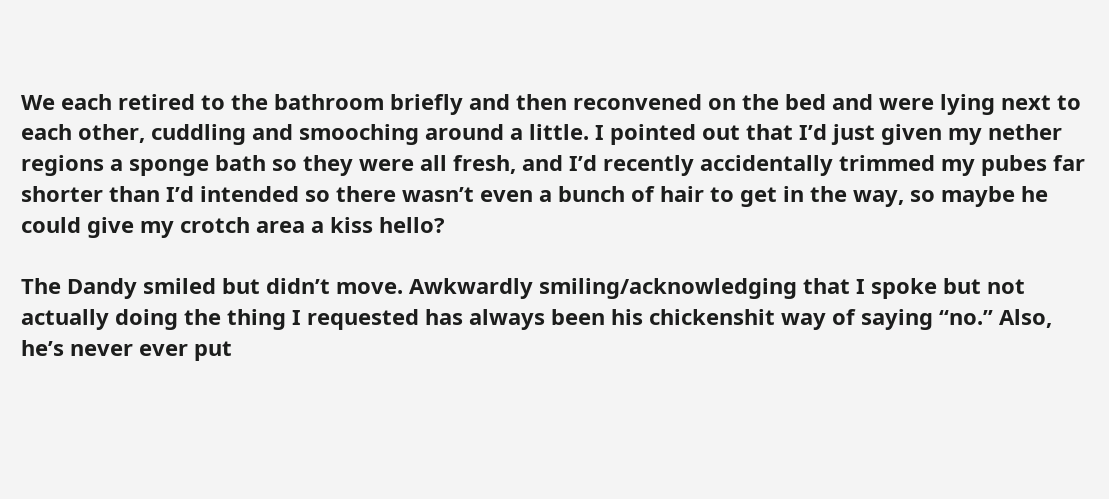We each retired to the bathroom briefly and then reconvened on the bed and were lying next to each other, cuddling and smooching around a little. I pointed out that I’d just given my nether regions a sponge bath so they were all fresh, and I’d recently accidentally trimmed my pubes far shorter than I’d intended so there wasn’t even a bunch of hair to get in the way, so maybe he could give my crotch area a kiss hello?

The Dandy smiled but didn’t move. Awkwardly smiling/acknowledging that I spoke but not actually doing the thing I requested has always been his chickenshit way of saying “no.” Also, he’s never ever put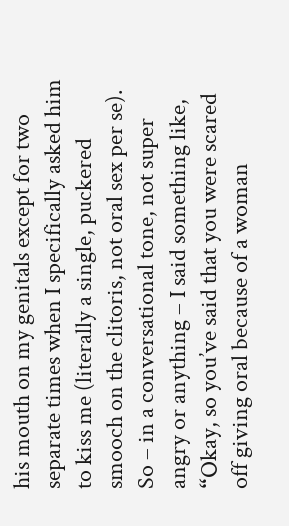his mouth on my genitals except for two separate times when I specifically asked him to kiss me (literally a single, puckered smooch on the clitoris, not oral sex per se). So – in a conversational tone, not super angry or anything – I said something like, “Okay, so you’ve said that you were scared off giving oral because of a woman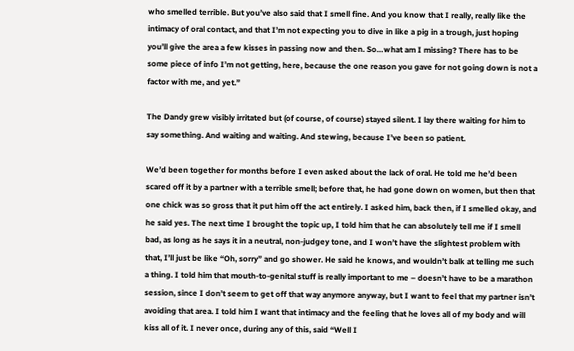who smelled terrible. But you’ve also said that I smell fine. And you know that I really, really like the intimacy of oral contact, and that I’m not expecting you to dive in like a pig in a trough, just hoping you’ll give the area a few kisses in passing now and then. So…what am I missing? There has to be some piece of info I’m not getting, here, because the one reason you gave for not going down is not a factor with me, and yet.”

The Dandy grew visibly irritated but (of course, of course) stayed silent. I lay there waiting for him to say something. And waiting and waiting. And stewing, because I’ve been so patient.

We’d been together for months before I even asked about the lack of oral. He told me he’d been scared off it by a partner with a terrible smell; before that, he had gone down on women, but then that one chick was so gross that it put him off the act entirely. I asked him, back then, if I smelled okay, and he said yes. The next time I brought the topic up, I told him that he can absolutely tell me if I smell bad, as long as he says it in a neutral, non-judgey tone, and I won’t have the slightest problem with that, I’ll just be like “Oh, sorry” and go shower. He said he knows, and wouldn’t balk at telling me such a thing. I told him that mouth-to-genital stuff is really important to me – doesn’t have to be a marathon session, since I don’t seem to get off that way anymore anyway, but I want to feel that my partner isn’t avoiding that area. I told him I want that intimacy and the feeling that he loves all of my body and will kiss all of it. I never once, during any of this, said “Well I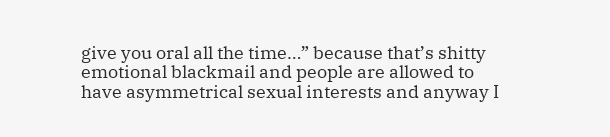give you oral all the time…” because that’s shitty emotional blackmail and people are allowed to have asymmetrical sexual interests and anyway I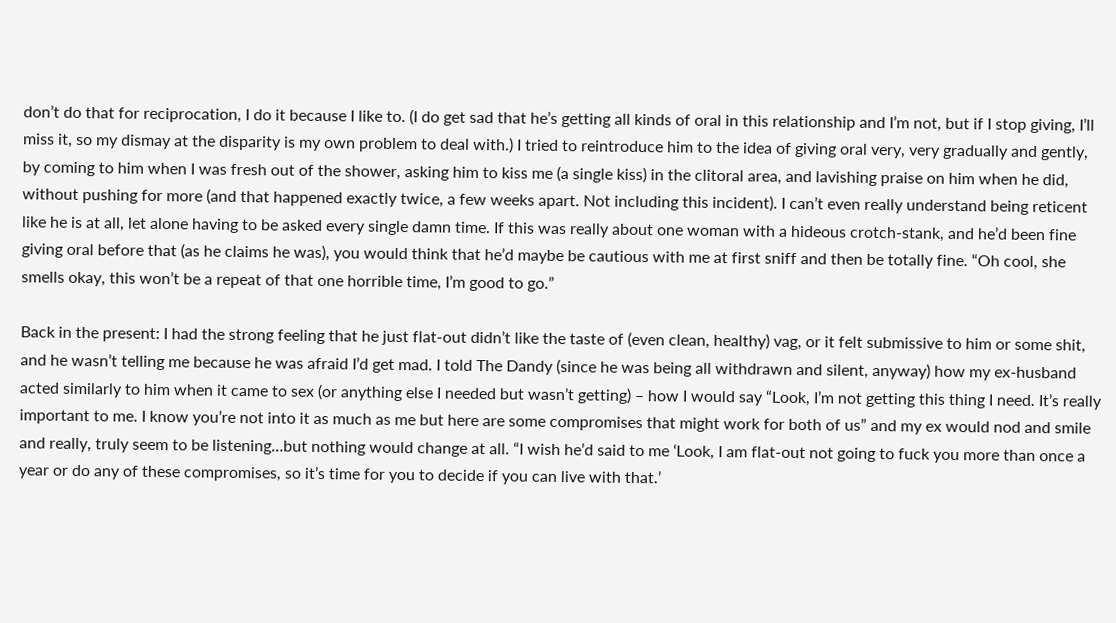don’t do that for reciprocation, I do it because I like to. (I do get sad that he’s getting all kinds of oral in this relationship and I’m not, but if I stop giving, I’ll miss it, so my dismay at the disparity is my own problem to deal with.) I tried to reintroduce him to the idea of giving oral very, very gradually and gently, by coming to him when I was fresh out of the shower, asking him to kiss me (a single kiss) in the clitoral area, and lavishing praise on him when he did, without pushing for more (and that happened exactly twice, a few weeks apart. Not including this incident). I can’t even really understand being reticent like he is at all, let alone having to be asked every single damn time. If this was really about one woman with a hideous crotch-stank, and he’d been fine giving oral before that (as he claims he was), you would think that he’d maybe be cautious with me at first sniff and then be totally fine. “Oh cool, she smells okay, this won’t be a repeat of that one horrible time, I’m good to go.”

Back in the present: I had the strong feeling that he just flat-out didn’t like the taste of (even clean, healthy) vag, or it felt submissive to him or some shit, and he wasn’t telling me because he was afraid I’d get mad. I told The Dandy (since he was being all withdrawn and silent, anyway) how my ex-husband acted similarly to him when it came to sex (or anything else I needed but wasn’t getting) – how I would say “Look, I’m not getting this thing I need. It’s really important to me. I know you’re not into it as much as me but here are some compromises that might work for both of us” and my ex would nod and smile and really, truly seem to be listening…but nothing would change at all. “I wish he’d said to me ‘Look, I am flat-out not going to fuck you more than once a year or do any of these compromises, so it’s time for you to decide if you can live with that.’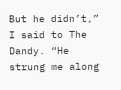But he didn’t,” I said to The Dandy. “He strung me along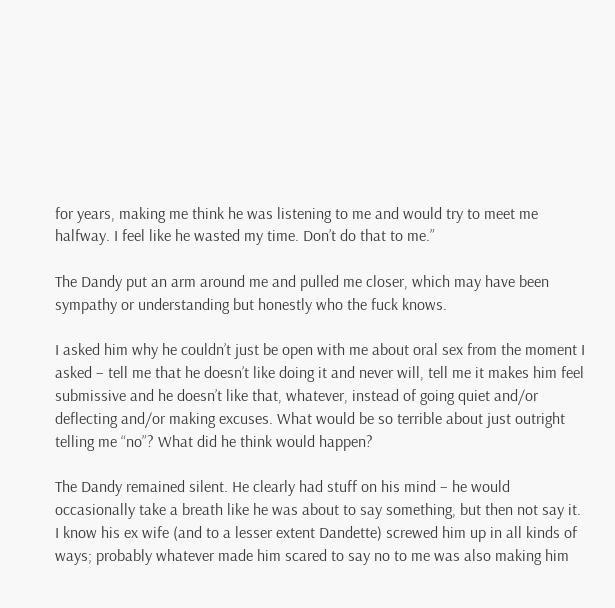for years, making me think he was listening to me and would try to meet me halfway. I feel like he wasted my time. Don’t do that to me.”

The Dandy put an arm around me and pulled me closer, which may have been sympathy or understanding but honestly who the fuck knows.

I asked him why he couldn’t just be open with me about oral sex from the moment I asked – tell me that he doesn’t like doing it and never will, tell me it makes him feel submissive and he doesn’t like that, whatever, instead of going quiet and/or deflecting and/or making excuses. What would be so terrible about just outright telling me “no”? What did he think would happen?

The Dandy remained silent. He clearly had stuff on his mind – he would occasionally take a breath like he was about to say something, but then not say it. I know his ex wife (and to a lesser extent Dandette) screwed him up in all kinds of ways; probably whatever made him scared to say no to me was also making him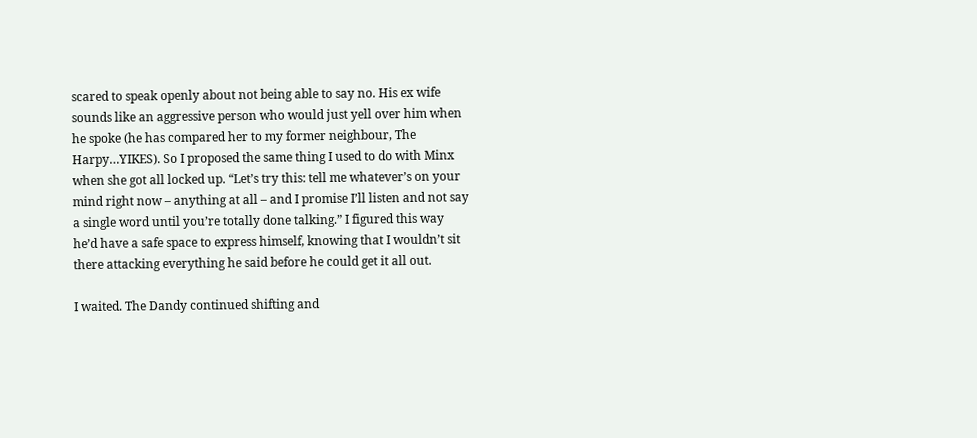scared to speak openly about not being able to say no. His ex wife sounds like an aggressive person who would just yell over him when he spoke (he has compared her to my former neighbour, The Harpy…YIKES). So I proposed the same thing I used to do with Minx when she got all locked up. “Let’s try this: tell me whatever’s on your mind right now – anything at all – and I promise I’ll listen and not say a single word until you’re totally done talking.” I figured this way he’d have a safe space to express himself, knowing that I wouldn’t sit there attacking everything he said before he could get it all out.

I waited. The Dandy continued shifting and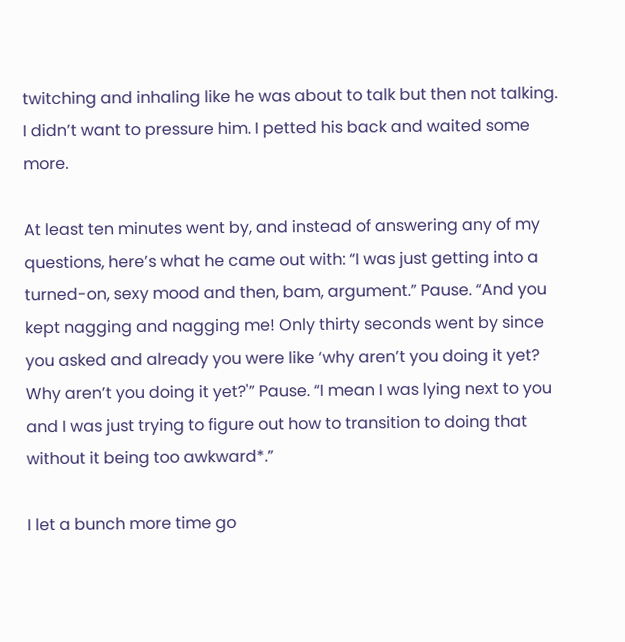twitching and inhaling like he was about to talk but then not talking. I didn’t want to pressure him. I petted his back and waited some more.

At least ten minutes went by, and instead of answering any of my questions, here’s what he came out with: “I was just getting into a turned-on, sexy mood and then, bam, argument.” Pause. “And you kept nagging and nagging me! Only thirty seconds went by since you asked and already you were like ‘why aren’t you doing it yet? Why aren’t you doing it yet?'” Pause. “I mean I was lying next to you and I was just trying to figure out how to transition to doing that without it being too awkward*.”

I let a bunch more time go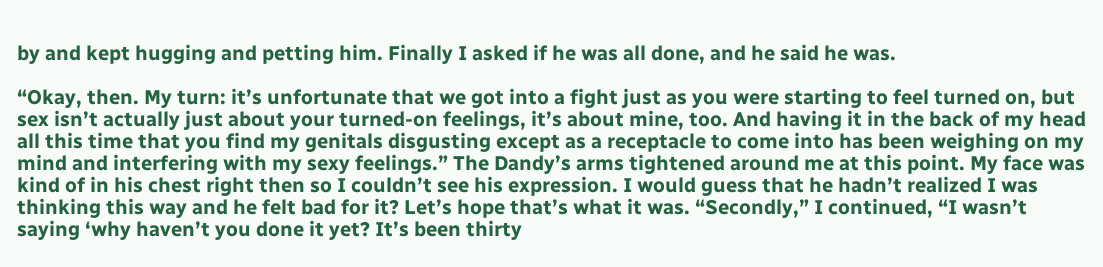by and kept hugging and petting him. Finally I asked if he was all done, and he said he was.

“Okay, then. My turn: it’s unfortunate that we got into a fight just as you were starting to feel turned on, but sex isn’t actually just about your turned-on feelings, it’s about mine, too. And having it in the back of my head all this time that you find my genitals disgusting except as a receptacle to come into has been weighing on my mind and interfering with my sexy feelings.” The Dandy’s arms tightened around me at this point. My face was kind of in his chest right then so I couldn’t see his expression. I would guess that he hadn’t realized I was thinking this way and he felt bad for it? Let’s hope that’s what it was. “Secondly,” I continued, “I wasn’t saying ‘why haven’t you done it yet? It’s been thirty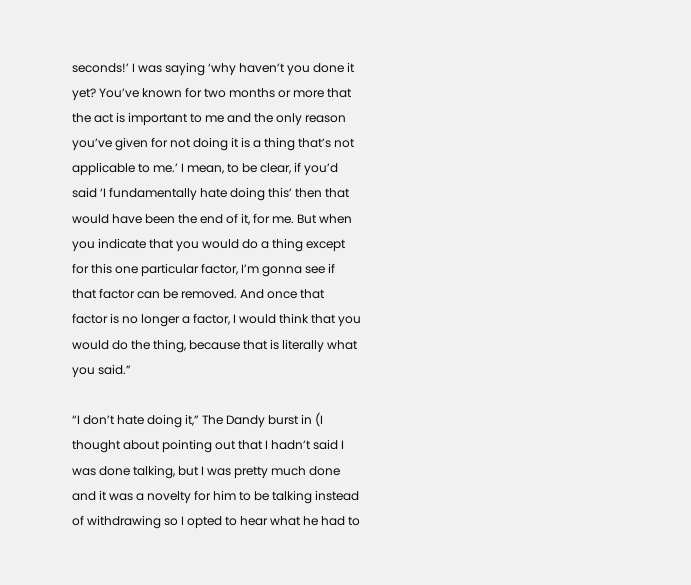seconds!’ I was saying ‘why haven’t you done it yet? You’ve known for two months or more that the act is important to me and the only reason you’ve given for not doing it is a thing that’s not applicable to me.’ I mean, to be clear, if you’d said ‘I fundamentally hate doing this’ then that would have been the end of it, for me. But when you indicate that you would do a thing except for this one particular factor, I’m gonna see if that factor can be removed. And once that factor is no longer a factor, I would think that you would do the thing, because that is literally what you said.”

“I don’t hate doing it,” The Dandy burst in (I thought about pointing out that I hadn’t said I was done talking, but I was pretty much done and it was a novelty for him to be talking instead of withdrawing so I opted to hear what he had to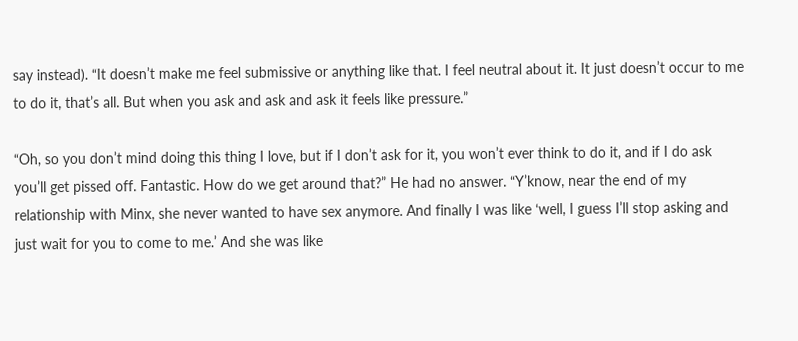say instead). “It doesn’t make me feel submissive or anything like that. I feel neutral about it. It just doesn’t occur to me to do it, that’s all. But when you ask and ask and ask it feels like pressure.”

“Oh, so you don’t mind doing this thing I love, but if I don’t ask for it, you won’t ever think to do it, and if I do ask you’ll get pissed off. Fantastic. How do we get around that?” He had no answer. “Y’know, near the end of my relationship with Minx, she never wanted to have sex anymore. And finally I was like ‘well, I guess I’ll stop asking and just wait for you to come to me.’ And she was like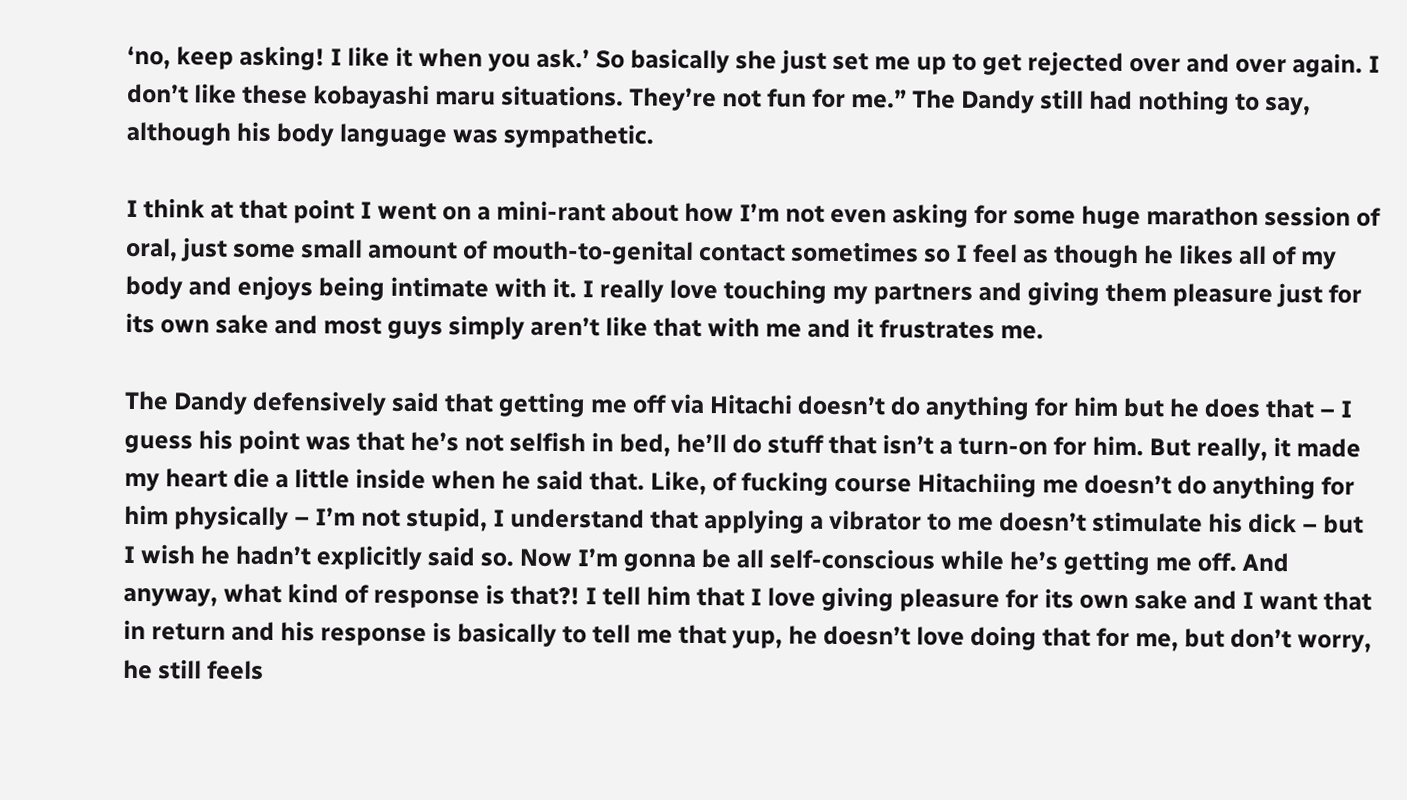‘no, keep asking! I like it when you ask.’ So basically she just set me up to get rejected over and over again. I don’t like these kobayashi maru situations. They’re not fun for me.” The Dandy still had nothing to say, although his body language was sympathetic.

I think at that point I went on a mini-rant about how I’m not even asking for some huge marathon session of oral, just some small amount of mouth-to-genital contact sometimes so I feel as though he likes all of my body and enjoys being intimate with it. I really love touching my partners and giving them pleasure just for its own sake and most guys simply aren’t like that with me and it frustrates me.

The Dandy defensively said that getting me off via Hitachi doesn’t do anything for him but he does that – I guess his point was that he’s not selfish in bed, he’ll do stuff that isn’t a turn-on for him. But really, it made my heart die a little inside when he said that. Like, of fucking course Hitachiing me doesn’t do anything for him physically – I’m not stupid, I understand that applying a vibrator to me doesn’t stimulate his dick – but I wish he hadn’t explicitly said so. Now I’m gonna be all self-conscious while he’s getting me off. And anyway, what kind of response is that?! I tell him that I love giving pleasure for its own sake and I want that in return and his response is basically to tell me that yup, he doesn’t love doing that for me, but don’t worry, he still feels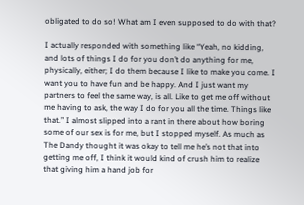obligated to do so! What am I even supposed to do with that?

I actually responded with something like “Yeah, no kidding, and lots of things I do for you don’t do anything for me, physically, either; I do them because I like to make you come. I want you to have fun and be happy. And I just want my partners to feel the same way, is all. Like to get me off without me having to ask, the way I do for you all the time. Things like that.” I almost slipped into a rant in there about how boring some of our sex is for me, but I stopped myself. As much as The Dandy thought it was okay to tell me he’s not that into getting me off, I think it would kind of crush him to realize that giving him a hand job for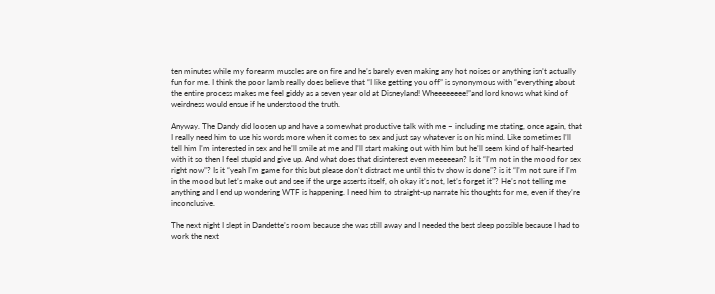ten minutes while my forearm muscles are on fire and he’s barely even making any hot noises or anything isn’t actually fun for me. I think the poor lamb really does believe that “I like getting you off” is synonymous with “everything about the entire process makes me feel giddy as a seven year old at Disneyland! Wheeeeeeee!”and lord knows what kind of weirdness would ensue if he understood the truth.

Anyway. The Dandy did loosen up and have a somewhat productive talk with me – including me stating, once again, that I really need him to use his words more when it comes to sex and just say whatever is on his mind. Like sometimes I’ll tell him I’m interested in sex and he’ll smile at me and I’ll start making out with him but he’ll seem kind of half-hearted with it so then I feel stupid and give up. And what does that disinterest even meeeeean? Is it “I’m not in the mood for sex right now”? Is it “yeah I’m game for this but please don’t distract me until this tv show is done”? is it “I’m not sure if I’m in the mood but let’s make out and see if the urge asserts itself, oh okay it’s not, let’s forget it”? He’s not telling me anything and I end up wondering WTF is happening. I need him to straight-up narrate his thoughts for me, even if they’re inconclusive.

The next night I slept in Dandette’s room because she was still away and I needed the best sleep possible because I had to work the next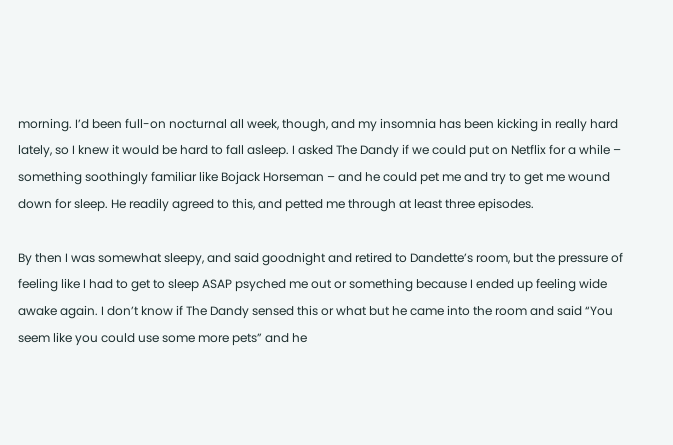morning. I’d been full-on nocturnal all week, though, and my insomnia has been kicking in really hard lately, so I knew it would be hard to fall asleep. I asked The Dandy if we could put on Netflix for a while – something soothingly familiar like Bojack Horseman – and he could pet me and try to get me wound down for sleep. He readily agreed to this, and petted me through at least three episodes.

By then I was somewhat sleepy, and said goodnight and retired to Dandette’s room, but the pressure of feeling like I had to get to sleep ASAP psyched me out or something because I ended up feeling wide awake again. I don’t know if The Dandy sensed this or what but he came into the room and said “You seem like you could use some more pets” and he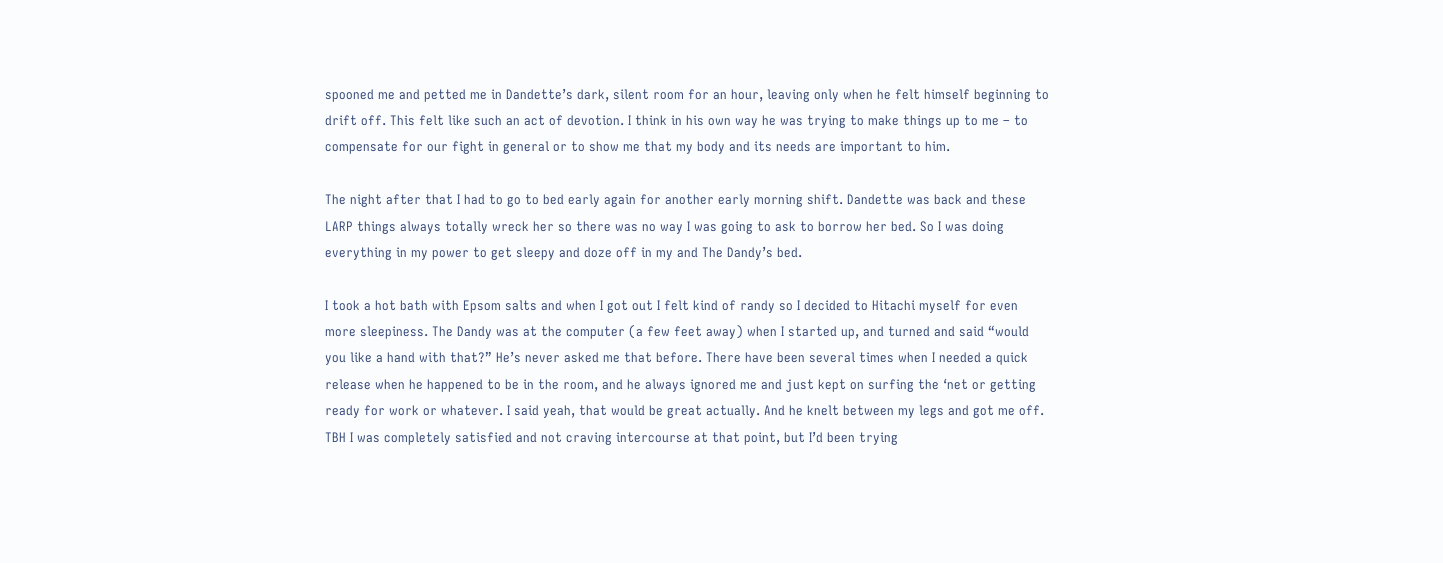spooned me and petted me in Dandette’s dark, silent room for an hour, leaving only when he felt himself beginning to drift off. This felt like such an act of devotion. I think in his own way he was trying to make things up to me – to compensate for our fight in general or to show me that my body and its needs are important to him.

The night after that I had to go to bed early again for another early morning shift. Dandette was back and these LARP things always totally wreck her so there was no way I was going to ask to borrow her bed. So I was doing everything in my power to get sleepy and doze off in my and The Dandy’s bed.

I took a hot bath with Epsom salts and when I got out I felt kind of randy so I decided to Hitachi myself for even more sleepiness. The Dandy was at the computer (a few feet away) when I started up, and turned and said “would you like a hand with that?” He’s never asked me that before. There have been several times when I needed a quick release when he happened to be in the room, and he always ignored me and just kept on surfing the ‘net or getting ready for work or whatever. I said yeah, that would be great actually. And he knelt between my legs and got me off. TBH I was completely satisfied and not craving intercourse at that point, but I’d been trying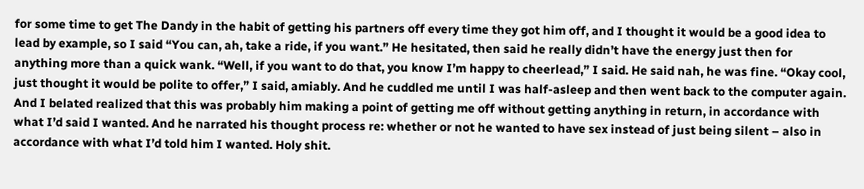for some time to get The Dandy in the habit of getting his partners off every time they got him off, and I thought it would be a good idea to lead by example, so I said “You can, ah, take a ride, if you want.” He hesitated, then said he really didn’t have the energy just then for anything more than a quick wank. “Well, if you want to do that, you know I’m happy to cheerlead,” I said. He said nah, he was fine. “Okay cool, just thought it would be polite to offer,” I said, amiably. And he cuddled me until I was half-asleep and then went back to the computer again. And I belated realized that this was probably him making a point of getting me off without getting anything in return, in accordance with what I’d said I wanted. And he narrated his thought process re: whether or not he wanted to have sex instead of just being silent – also in accordance with what I’d told him I wanted. Holy shit.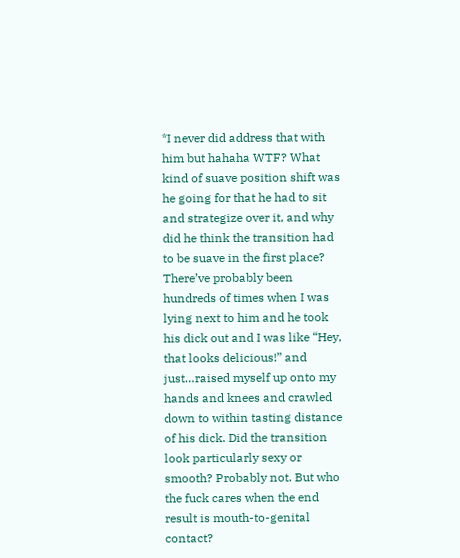*I never did address that with him but hahaha WTF? What kind of suave position shift was he going for that he had to sit and strategize over it, and why did he think the transition had to be suave in the first place? There’ve probably been hundreds of times when I was lying next to him and he took his dick out and I was like “Hey, that looks delicious!” and just…raised myself up onto my hands and knees and crawled down to within tasting distance of his dick. Did the transition look particularly sexy or smooth? Probably not. But who the fuck cares when the end result is mouth-to-genital contact?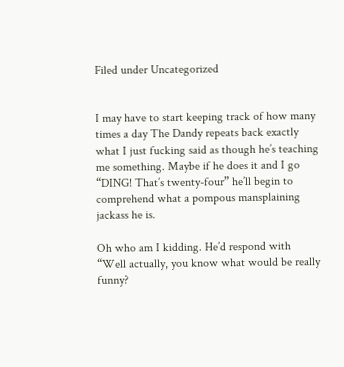Filed under Uncategorized


I may have to start keeping track of how many times a day The Dandy repeats back exactly what I just fucking said as though he’s teaching me something. Maybe if he does it and I go “DING! That’s twenty-four” he’ll begin to comprehend what a pompous mansplaining jackass he is.

Oh who am I kidding. He’d respond with “Well actually, you know what would be really funny?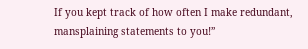If you kept track of how often I make redundant, mansplaining statements to you!”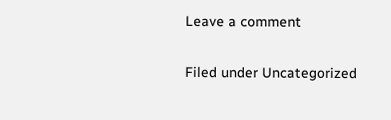Leave a comment

Filed under Uncategorized